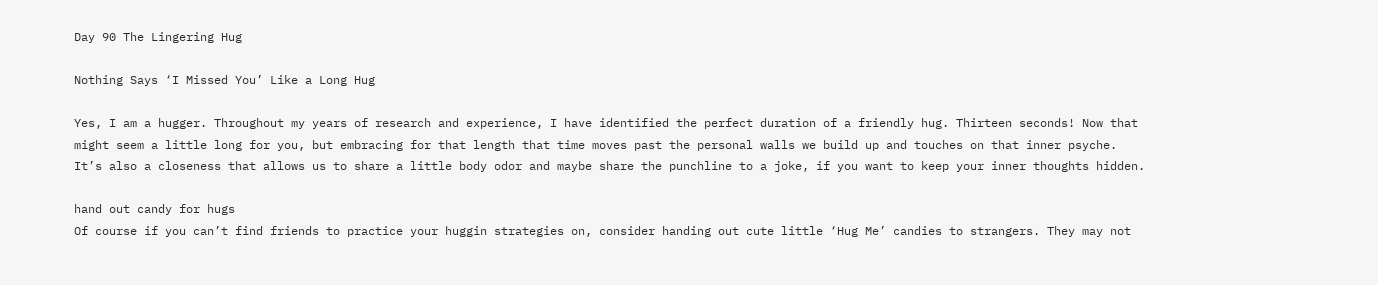Day 90 The Lingering Hug

Nothing Says ‘I Missed You’ Like a Long Hug

Yes, I am a hugger. Throughout my years of research and experience, I have identified the perfect duration of a friendly hug. Thirteen seconds! Now that might seem a little long for you, but embracing for that length that time moves past the personal walls we build up and touches on that inner psyche. It’s also a closeness that allows us to share a little body odor and maybe share the punchline to a joke, if you want to keep your inner thoughts hidden.

hand out candy for hugs
Of course if you can’t find friends to practice your huggin strategies on, consider handing out cute little ‘Hug Me’ candies to strangers. They may not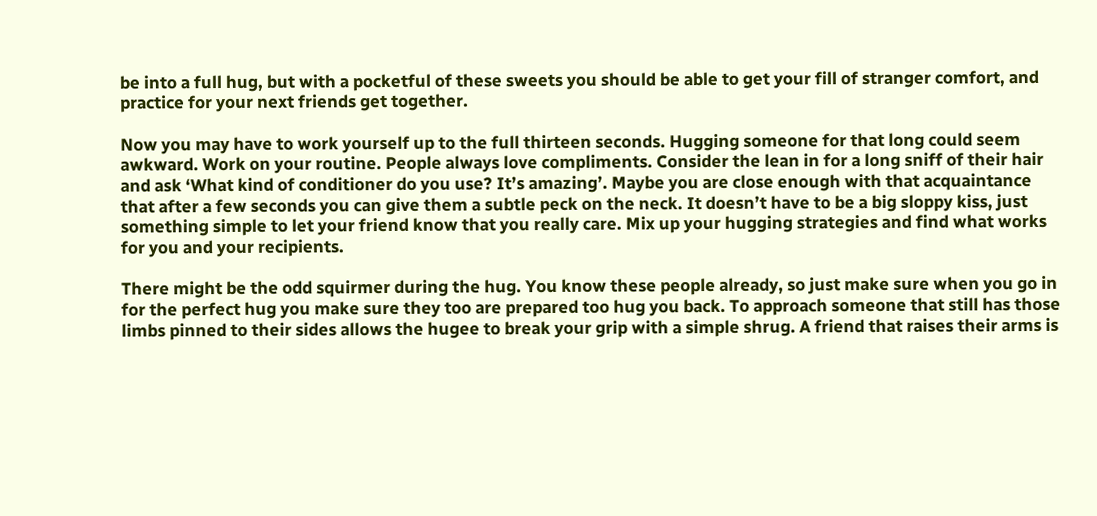be into a full hug, but with a pocketful of these sweets you should be able to get your fill of stranger comfort, and practice for your next friends get together.

Now you may have to work yourself up to the full thirteen seconds. Hugging someone for that long could seem awkward. Work on your routine. People always love compliments. Consider the lean in for a long sniff of their hair and ask ‘What kind of conditioner do you use? It’s amazing’. Maybe you are close enough with that acquaintance that after a few seconds you can give them a subtle peck on the neck. It doesn’t have to be a big sloppy kiss, just something simple to let your friend know that you really care. Mix up your hugging strategies and find what works for you and your recipients.

There might be the odd squirmer during the hug. You know these people already, so just make sure when you go in for the perfect hug you make sure they too are prepared too hug you back. To approach someone that still has those limbs pinned to their sides allows the hugee to break your grip with a simple shrug. A friend that raises their arms is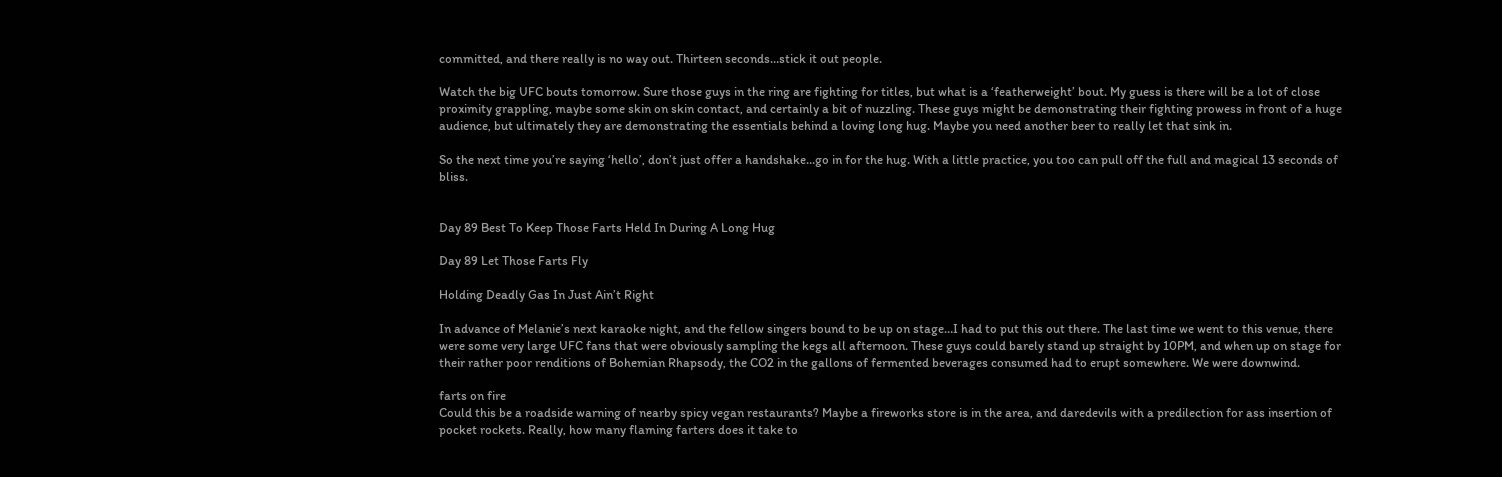committed, and there really is no way out. Thirteen seconds…stick it out people.

Watch the big UFC bouts tomorrow. Sure those guys in the ring are fighting for titles, but what is a ‘featherweight’ bout. My guess is there will be a lot of close proximity grappling, maybe some skin on skin contact, and certainly a bit of nuzzling. These guys might be demonstrating their fighting prowess in front of a huge audience, but ultimately they are demonstrating the essentials behind a loving long hug. Maybe you need another beer to really let that sink in.

So the next time you’re saying ‘hello’, don’t just offer a handshake…go in for the hug. With a little practice, you too can pull off the full and magical 13 seconds of bliss.


Day 89 Best To Keep Those Farts Held In During A Long Hug

Day 89 Let Those Farts Fly

Holding Deadly Gas In Just Ain’t Right

In advance of Melanie’s next karaoke night, and the fellow singers bound to be up on stage…I had to put this out there. The last time we went to this venue, there were some very large UFC fans that were obviously sampling the kegs all afternoon. These guys could barely stand up straight by 10PM, and when up on stage for their rather poor renditions of Bohemian Rhapsody, the CO2 in the gallons of fermented beverages consumed had to erupt somewhere. We were downwind.

farts on fire
Could this be a roadside warning of nearby spicy vegan restaurants? Maybe a fireworks store is in the area, and daredevils with a predilection for ass insertion of pocket rockets. Really, how many flaming farters does it take to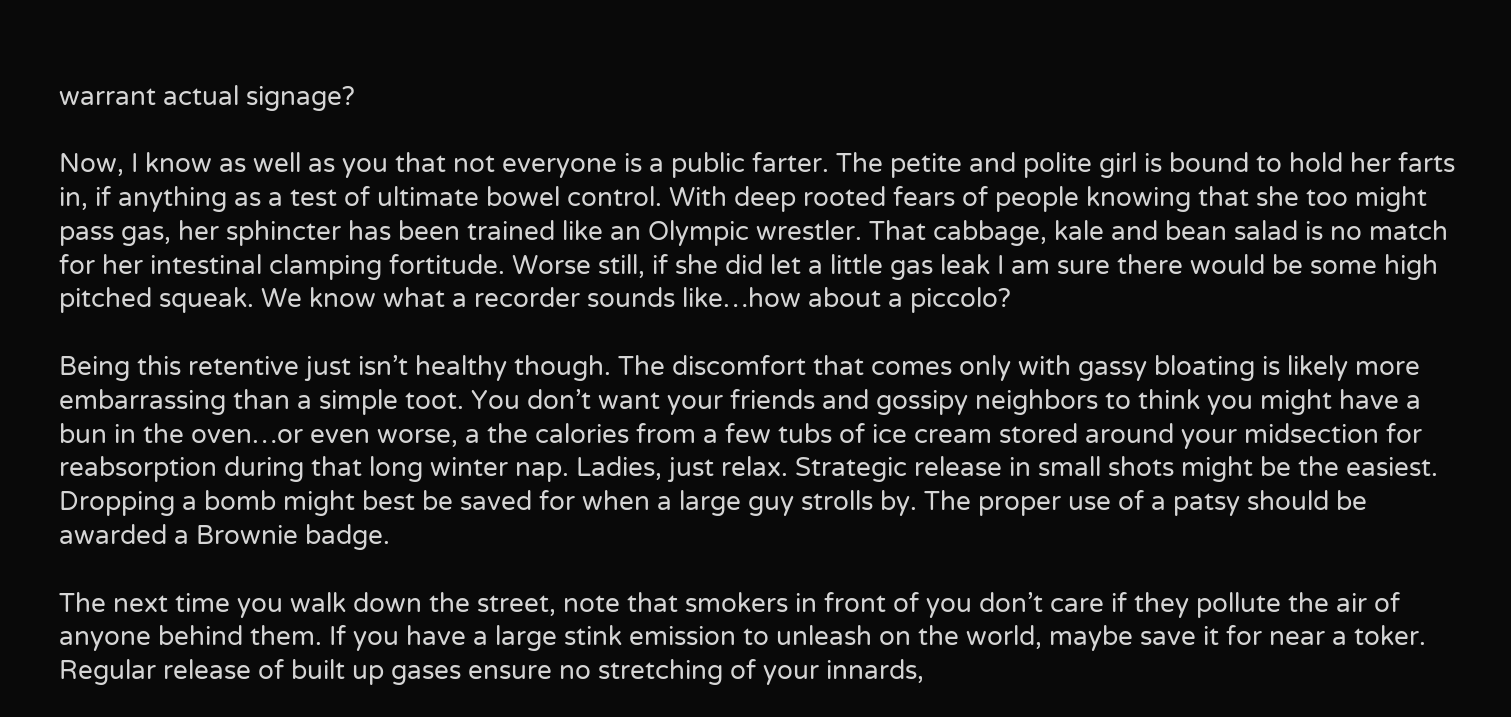warrant actual signage?

Now, I know as well as you that not everyone is a public farter. The petite and polite girl is bound to hold her farts in, if anything as a test of ultimate bowel control. With deep rooted fears of people knowing that she too might pass gas, her sphincter has been trained like an Olympic wrestler. That cabbage, kale and bean salad is no match for her intestinal clamping fortitude. Worse still, if she did let a little gas leak I am sure there would be some high pitched squeak. We know what a recorder sounds like…how about a piccolo?

Being this retentive just isn’t healthy though. The discomfort that comes only with gassy bloating is likely more embarrassing than a simple toot. You don’t want your friends and gossipy neighbors to think you might have a bun in the oven…or even worse, a the calories from a few tubs of ice cream stored around your midsection for reabsorption during that long winter nap. Ladies, just relax. Strategic release in small shots might be the easiest. Dropping a bomb might best be saved for when a large guy strolls by. The proper use of a patsy should be awarded a Brownie badge.

The next time you walk down the street, note that smokers in front of you don’t care if they pollute the air of anyone behind them. If you have a large stink emission to unleash on the world, maybe save it for near a toker. Regular release of built up gases ensure no stretching of your innards,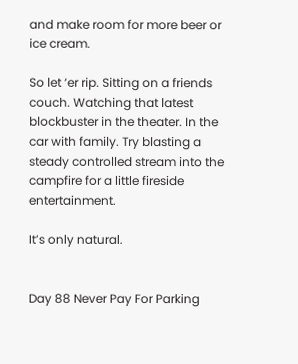and make room for more beer or ice cream.

So let ‘er rip. Sitting on a friends couch. Watching that latest blockbuster in the theater. In the car with family. Try blasting a steady controlled stream into the campfire for a little fireside entertainment.

It’s only natural.


Day 88 Never Pay For Parking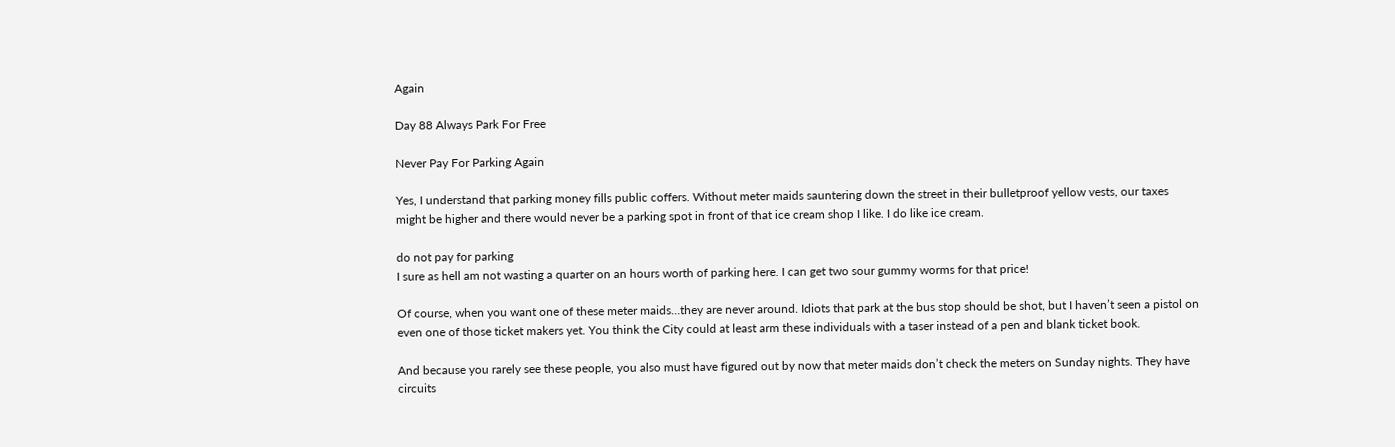Again

Day 88 Always Park For Free

Never Pay For Parking Again

Yes, I understand that parking money fills public coffers. Without meter maids sauntering down the street in their bulletproof yellow vests, our taxes might be higher and there would never be a parking spot in front of that ice cream shop I like. I do like ice cream.

do not pay for parking
I sure as hell am not wasting a quarter on an hours worth of parking here. I can get two sour gummy worms for that price!

Of course, when you want one of these meter maids…they are never around. Idiots that park at the bus stop should be shot, but I haven’t seen a pistol on even one of those ticket makers yet. You think the City could at least arm these individuals with a taser instead of a pen and blank ticket book.

And because you rarely see these people, you also must have figured out by now that meter maids don’t check the meters on Sunday nights. They have circuits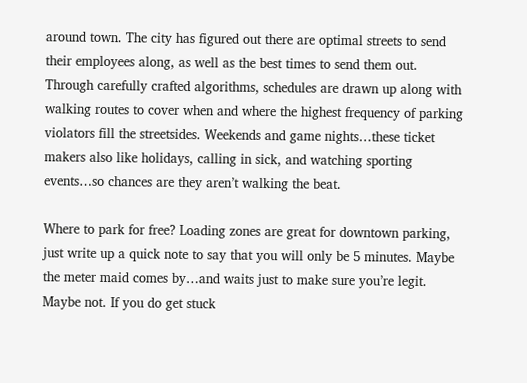around town. The city has figured out there are optimal streets to send their employees along, as well as the best times to send them out. Through carefully crafted algorithms, schedules are drawn up along with walking routes to cover when and where the highest frequency of parking violators fill the streetsides. Weekends and game nights…these ticket makers also like holidays, calling in sick, and watching sporting events…so chances are they aren’t walking the beat.

Where to park for free? Loading zones are great for downtown parking, just write up a quick note to say that you will only be 5 minutes. Maybe the meter maid comes by…and waits just to make sure you’re legit. Maybe not. If you do get stuck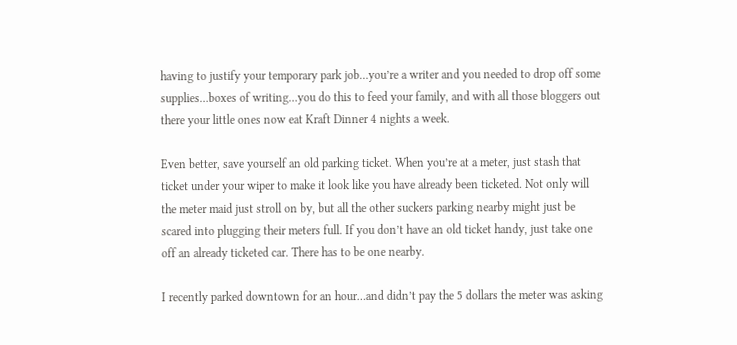having to justify your temporary park job…you’re a writer and you needed to drop off some supplies…boxes of writing…you do this to feed your family, and with all those bloggers out there your little ones now eat Kraft Dinner 4 nights a week.

Even better, save yourself an old parking ticket. When you’re at a meter, just stash that ticket under your wiper to make it look like you have already been ticketed. Not only will the meter maid just stroll on by, but all the other suckers parking nearby might just be scared into plugging their meters full. If you don’t have an old ticket handy, just take one off an already ticketed car. There has to be one nearby.

I recently parked downtown for an hour…and didn’t pay the 5 dollars the meter was asking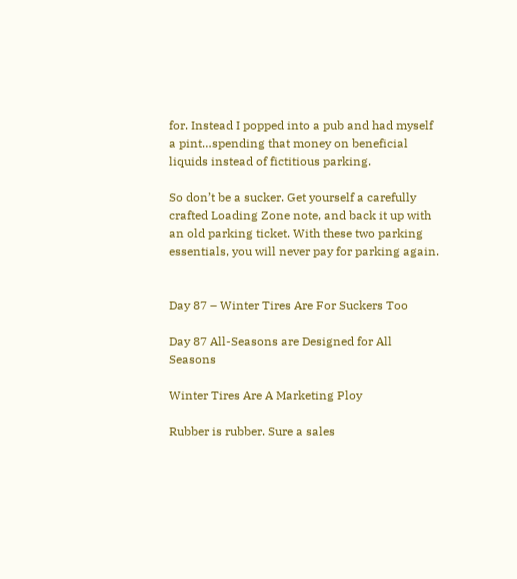for. Instead I popped into a pub and had myself a pint…spending that money on beneficial liquids instead of fictitious parking.

So don’t be a sucker. Get yourself a carefully crafted Loading Zone note, and back it up with an old parking ticket. With these two parking essentials, you will never pay for parking again.


Day 87 – Winter Tires Are For Suckers Too

Day 87 All-Seasons are Designed for All Seasons

Winter Tires Are A Marketing Ploy

Rubber is rubber. Sure a sales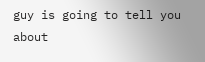guy is going to tell you about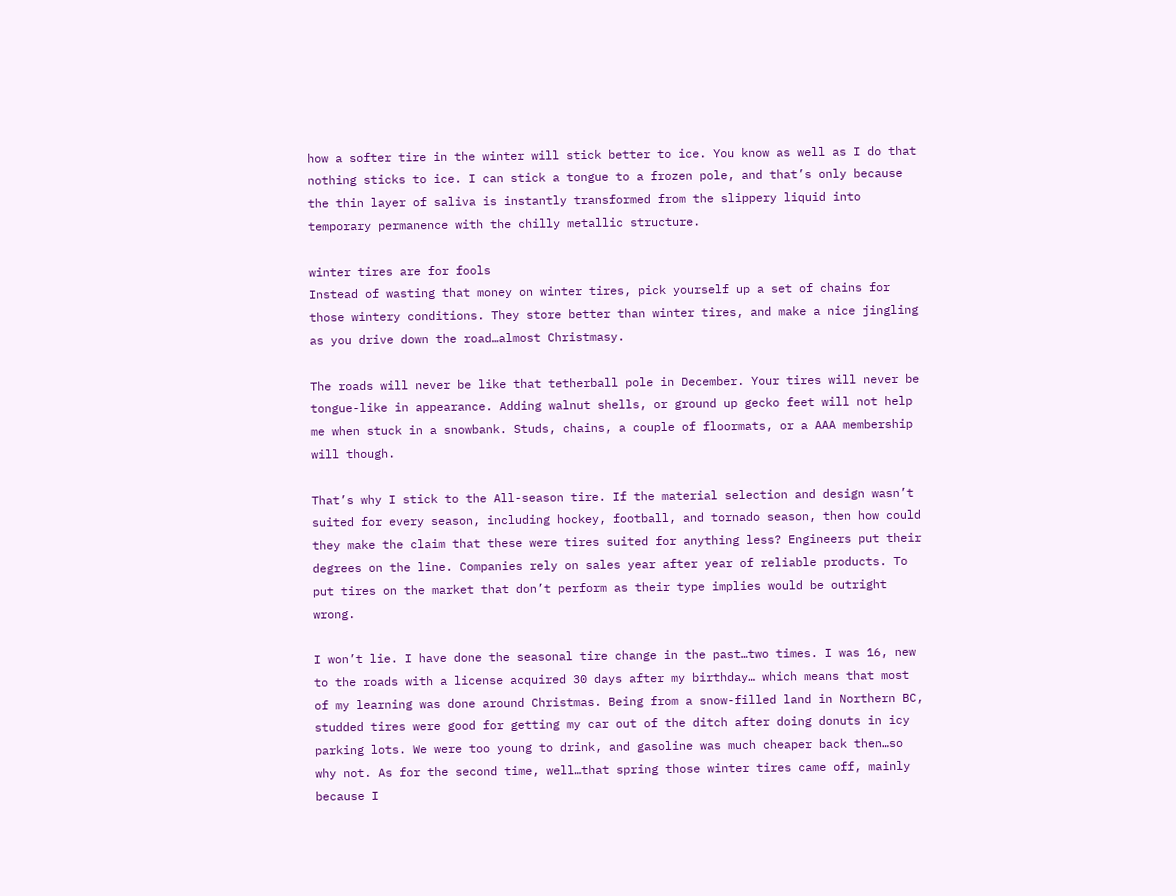how a softer tire in the winter will stick better to ice. You know as well as I do that nothing sticks to ice. I can stick a tongue to a frozen pole, and that’s only because the thin layer of saliva is instantly transformed from the slippery liquid into temporary permanence with the chilly metallic structure.

winter tires are for fools
Instead of wasting that money on winter tires, pick yourself up a set of chains for those wintery conditions. They store better than winter tires, and make a nice jingling as you drive down the road…almost Christmasy.

The roads will never be like that tetherball pole in December. Your tires will never be tongue-like in appearance. Adding walnut shells, or ground up gecko feet will not help me when stuck in a snowbank. Studs, chains, a couple of floormats, or a AAA membership will though.

That’s why I stick to the All-season tire. If the material selection and design wasn’t suited for every season, including hockey, football, and tornado season, then how could they make the claim that these were tires suited for anything less? Engineers put their degrees on the line. Companies rely on sales year after year of reliable products. To put tires on the market that don’t perform as their type implies would be outright wrong.

I won’t lie. I have done the seasonal tire change in the past…two times. I was 16, new to the roads with a license acquired 30 days after my birthday… which means that most of my learning was done around Christmas. Being from a snow-filled land in Northern BC, studded tires were good for getting my car out of the ditch after doing donuts in icy parking lots. We were too young to drink, and gasoline was much cheaper back then…so why not. As for the second time, well…that spring those winter tires came off, mainly because I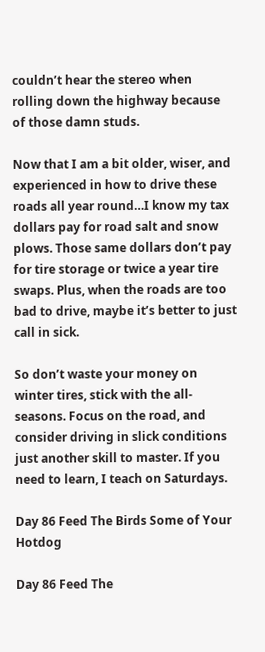couldn’t hear the stereo when rolling down the highway because of those damn studs.

Now that I am a bit older, wiser, and experienced in how to drive these roads all year round…I know my tax dollars pay for road salt and snow plows. Those same dollars don’t pay for tire storage or twice a year tire swaps. Plus, when the roads are too bad to drive, maybe it’s better to just call in sick.

So don’t waste your money on winter tires, stick with the all-seasons. Focus on the road, and consider driving in slick conditions just another skill to master. If you need to learn, I teach on Saturdays.

Day 86 Feed The Birds Some of Your Hotdog

Day 86 Feed The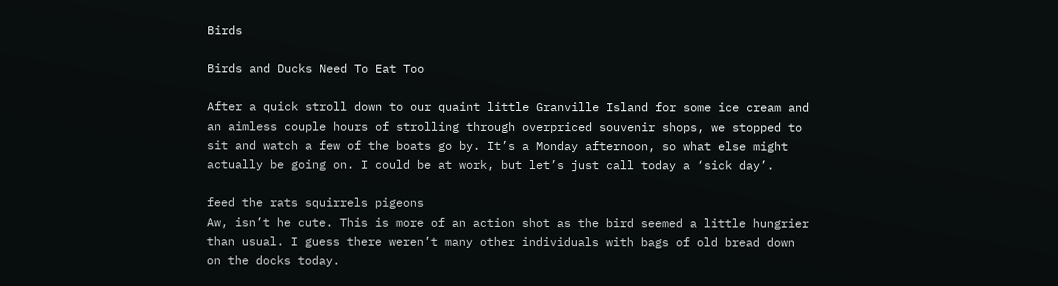Birds

Birds and Ducks Need To Eat Too

After a quick stroll down to our quaint little Granville Island for some ice cream and an aimless couple hours of strolling through overpriced souvenir shops, we stopped to sit and watch a few of the boats go by. It’s a Monday afternoon, so what else might actually be going on. I could be at work, but let’s just call today a ‘sick day’.

feed the rats squirrels pigeons
Aw, isn’t he cute. This is more of an action shot as the bird seemed a little hungrier than usual. I guess there weren’t many other individuals with bags of old bread down on the docks today.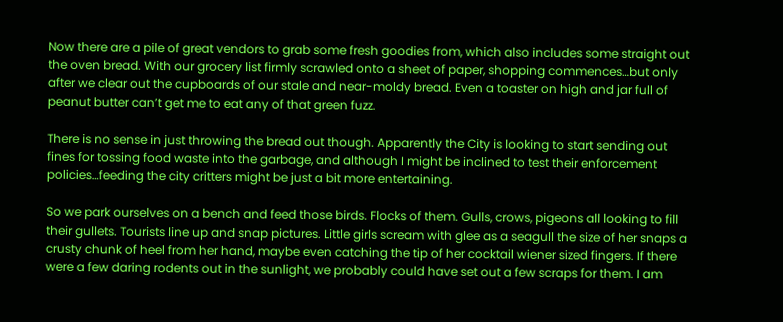Now there are a pile of great vendors to grab some fresh goodies from, which also includes some straight out the oven bread. With our grocery list firmly scrawled onto a sheet of paper, shopping commences…but only after we clear out the cupboards of our stale and near-moldy bread. Even a toaster on high and jar full of peanut butter can’t get me to eat any of that green fuzz.

There is no sense in just throwing the bread out though. Apparently the City is looking to start sending out fines for tossing food waste into the garbage, and although I might be inclined to test their enforcement policies…feeding the city critters might be just a bit more entertaining.

So we park ourselves on a bench and feed those birds. Flocks of them. Gulls, crows, pigeons all looking to fill their gullets. Tourists line up and snap pictures. Little girls scream with glee as a seagull the size of her snaps a crusty chunk of heel from her hand, maybe even catching the tip of her cocktail wiener sized fingers. If there were a few daring rodents out in the sunlight, we probably could have set out a few scraps for them. I am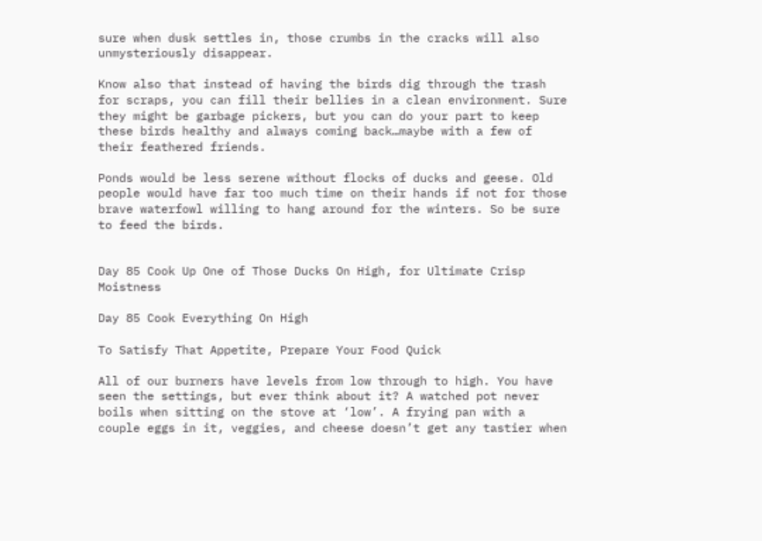sure when dusk settles in, those crumbs in the cracks will also unmysteriously disappear.

Know also that instead of having the birds dig through the trash for scraps, you can fill their bellies in a clean environment. Sure they might be garbage pickers, but you can do your part to keep these birds healthy and always coming back…maybe with a few of their feathered friends.

Ponds would be less serene without flocks of ducks and geese. Old people would have far too much time on their hands if not for those brave waterfowl willing to hang around for the winters. So be sure to feed the birds.


Day 85 Cook Up One of Those Ducks On High, for Ultimate Crisp Moistness

Day 85 Cook Everything On High

To Satisfy That Appetite, Prepare Your Food Quick

All of our burners have levels from low through to high. You have seen the settings, but ever think about it? A watched pot never boils when sitting on the stove at ‘low’. A frying pan with a couple eggs in it, veggies, and cheese doesn’t get any tastier when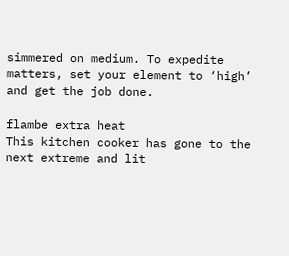simmered on medium. To expedite matters, set your element to ‘high’ and get the job done.

flambe extra heat
This kitchen cooker has gone to the next extreme and lit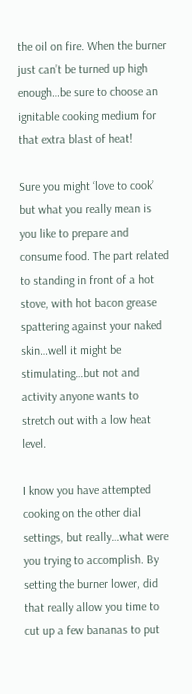the oil on fire. When the burner just can’t be turned up high enough…be sure to choose an ignitable cooking medium for that extra blast of heat!

Sure you might ‘love to cook’ but what you really mean is you like to prepare and consume food. The part related to standing in front of a hot stove, with hot bacon grease spattering against your naked skin…well it might be stimulating…but not and activity anyone wants to stretch out with a low heat level.

I know you have attempted cooking on the other dial settings, but really…what were you trying to accomplish. By setting the burner lower, did that really allow you time to cut up a few bananas to put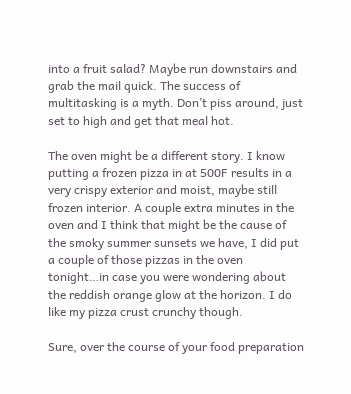into a fruit salad? Maybe run downstairs and grab the mail quick. The success of multitasking is a myth. Don’t piss around, just set to high and get that meal hot.

The oven might be a different story. I know putting a frozen pizza in at 500F results in a very crispy exterior and moist, maybe still frozen interior. A couple extra minutes in the oven and I think that might be the cause of the smoky summer sunsets we have, I did put a couple of those pizzas in the oven tonight…in case you were wondering about the reddish orange glow at the horizon. I do like my pizza crust crunchy though.

Sure, over the course of your food preparation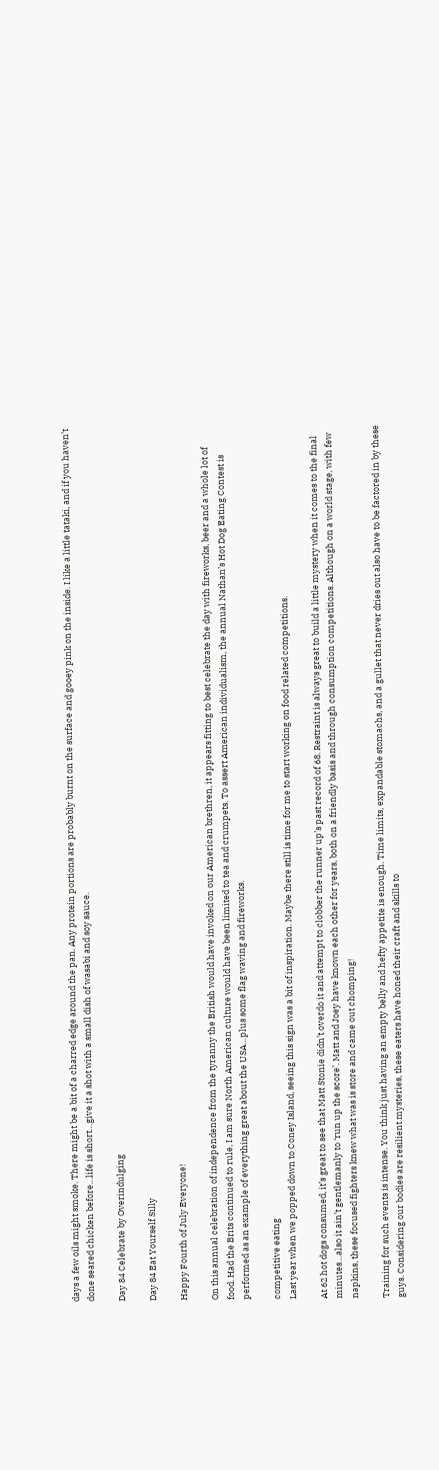days a few oils might smoke. There might be a bit of a charred edge around the pan. Any protein portions are probably burnt on the surface and gooey pink on the inside. I like a little tataki, and if you haven’t done seared chicken before…life is short…give it a shot with a small dish of wasabi and soy sauce.

Day 84 Celebrate by Overindulging

Day 84 Eat Yourself Silly

Happy Fourth of July Everyone!

On this annual celebration of independence from the tyranny the British would have invoked on our American brethren, it appears fitting to best celebrate the day with fireworks, beer and a whole lot of food. Had the Brits continued to rule, I am sure North American culture would have been limited to tea and crumpets. To assert American individualism, the annual Nathan’s Hot Dog Eating Contest is performed as an example of everything great about the USA…plus some flag waving and fireworks.

competitive eating
Last year when we popped down to Coney Island, seeing this sign was a bit of inspiration. Maybe there still is time for me to start working on food related competitions.

At 62 hot dogs consumed, it’s great to see that Matt Stonie didn’t overdo it and attempt to clobber the runner up’s past record of 68. Restraint is always great to build a little mystery when it comes to the final minutes…also it ain’t gentlemanly to ‘run up the score’. Matt and Joey have known each other for years, both on a friendly basis and through consumption competitions. Although on a world stage, with few napkins, these focused fighters knew what was is store and came out chomping!

Training for such events is intense. You think just having an empty belly and hefty appetite is enough. Time limits, expandable stomachs, and a gullet that never dries out also have to be factored in by these guys. Considering our bodies are resilient mysteries, these eaters have honed their craft and skills to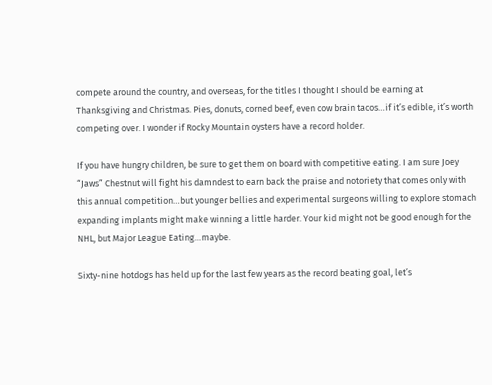compete around the country, and overseas, for the titles I thought I should be earning at Thanksgiving and Christmas. Pies, donuts, corned beef, even cow brain tacos…if it’s edible, it’s worth competing over. I wonder if Rocky Mountain oysters have a record holder.

If you have hungry children, be sure to get them on board with competitive eating. I am sure Joey “Jaws” Chestnut will fight his damndest to earn back the praise and notoriety that comes only with this annual competition…but younger bellies and experimental surgeons willing to explore stomach expanding implants might make winning a little harder. Your kid might not be good enough for the NHL, but Major League Eating…maybe.

Sixty-nine hotdogs has held up for the last few years as the record beating goal, let’s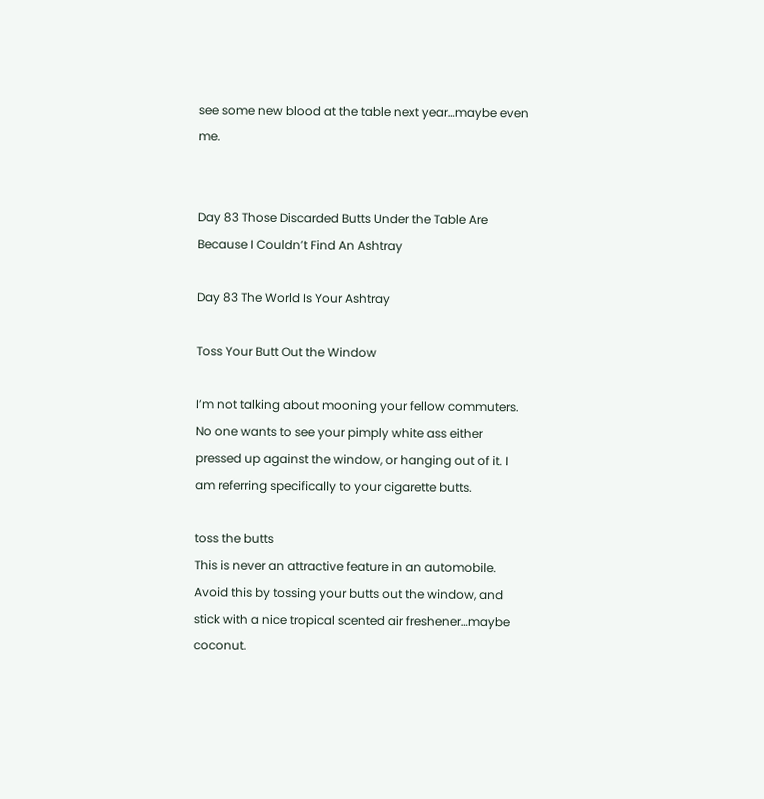see some new blood at the table next year…maybe even me.


Day 83 Those Discarded Butts Under the Table Are Because I Couldn’t Find An Ashtray

Day 83 The World Is Your Ashtray

Toss Your Butt Out the Window

I’m not talking about mooning your fellow commuters. No one wants to see your pimply white ass either pressed up against the window, or hanging out of it. I am referring specifically to your cigarette butts.

toss the butts
This is never an attractive feature in an automobile. Avoid this by tossing your butts out the window, and stick with a nice tropical scented air freshener…maybe coconut.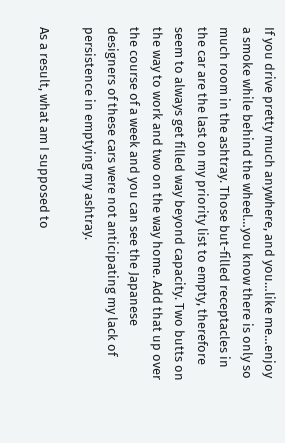If you drive pretty much anywhere, and you…like me…enjoy a smoke while behind the wheel…you know there is only so much room in the ashtray. Those but-filled receptacles in the car are the last on my priority list to empty, therefore seem to always get filled way beyond capacity. Two butts on the way to work and two on the way home. Add that up over the course of a week and you can see the Japanese designers of these cars were not anticipating my lack of persistence in emptying my ashtray.

As a result, what am I supposed to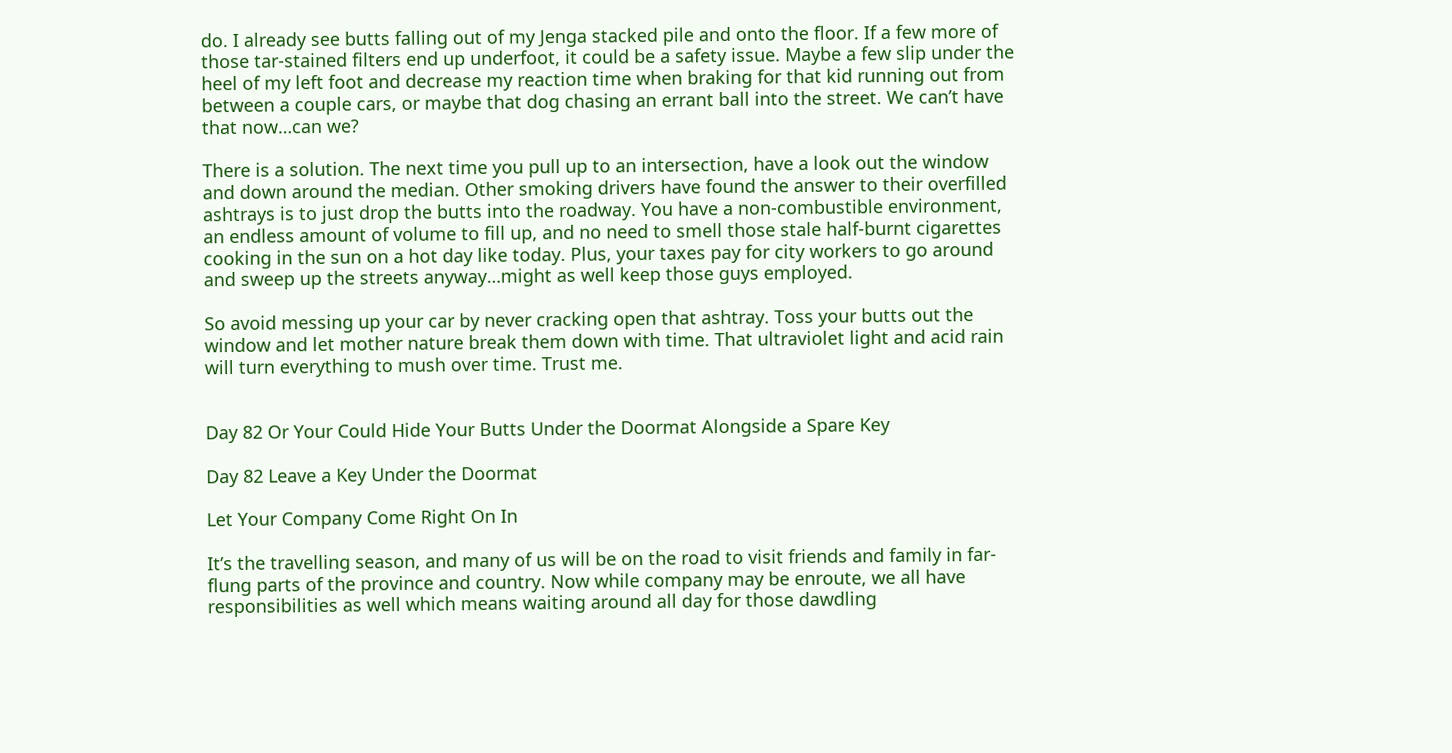do. I already see butts falling out of my Jenga stacked pile and onto the floor. If a few more of those tar-stained filters end up underfoot, it could be a safety issue. Maybe a few slip under the heel of my left foot and decrease my reaction time when braking for that kid running out from between a couple cars, or maybe that dog chasing an errant ball into the street. We can’t have that now…can we?

There is a solution. The next time you pull up to an intersection, have a look out the window and down around the median. Other smoking drivers have found the answer to their overfilled ashtrays is to just drop the butts into the roadway. You have a non-combustible environment, an endless amount of volume to fill up, and no need to smell those stale half-burnt cigarettes cooking in the sun on a hot day like today. Plus, your taxes pay for city workers to go around and sweep up the streets anyway…might as well keep those guys employed.

So avoid messing up your car by never cracking open that ashtray. Toss your butts out the window and let mother nature break them down with time. That ultraviolet light and acid rain will turn everything to mush over time. Trust me.


Day 82 Or Your Could Hide Your Butts Under the Doormat Alongside a Spare Key

Day 82 Leave a Key Under the Doormat

Let Your Company Come Right On In

It’s the travelling season, and many of us will be on the road to visit friends and family in far-flung parts of the province and country. Now while company may be enroute, we all have responsibilities as well which means waiting around all day for those dawdling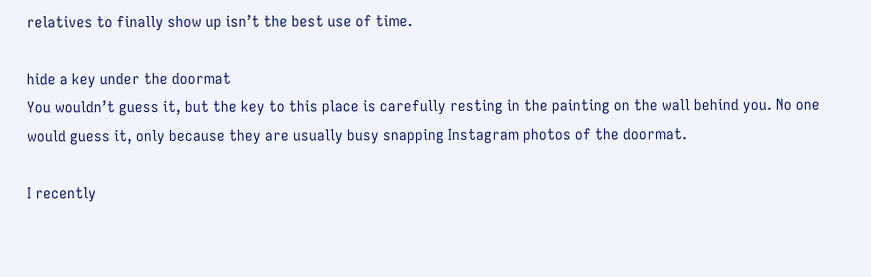relatives to finally show up isn’t the best use of time.

hide a key under the doormat
You wouldn’t guess it, but the key to this place is carefully resting in the painting on the wall behind you. No one would guess it, only because they are usually busy snapping Instagram photos of the doormat.

I recently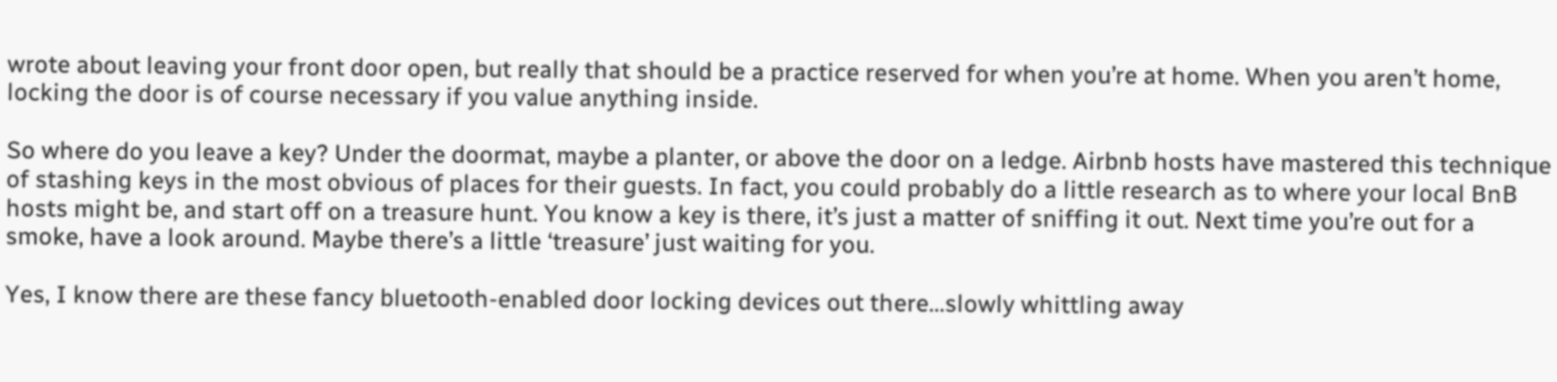wrote about leaving your front door open, but really that should be a practice reserved for when you’re at home. When you aren’t home, locking the door is of course necessary if you value anything inside.

So where do you leave a key? Under the doormat, maybe a planter, or above the door on a ledge. Airbnb hosts have mastered this technique of stashing keys in the most obvious of places for their guests. In fact, you could probably do a little research as to where your local BnB hosts might be, and start off on a treasure hunt. You know a key is there, it’s just a matter of sniffing it out. Next time you’re out for a smoke, have a look around. Maybe there’s a little ‘treasure’ just waiting for you.

Yes, I know there are these fancy bluetooth-enabled door locking devices out there…slowly whittling away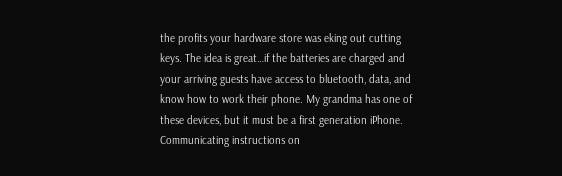the profits your hardware store was eking out cutting keys. The idea is great…if the batteries are charged and your arriving guests have access to bluetooth, data, and know how to work their phone. My grandma has one of these devices, but it must be a first generation iPhone. Communicating instructions on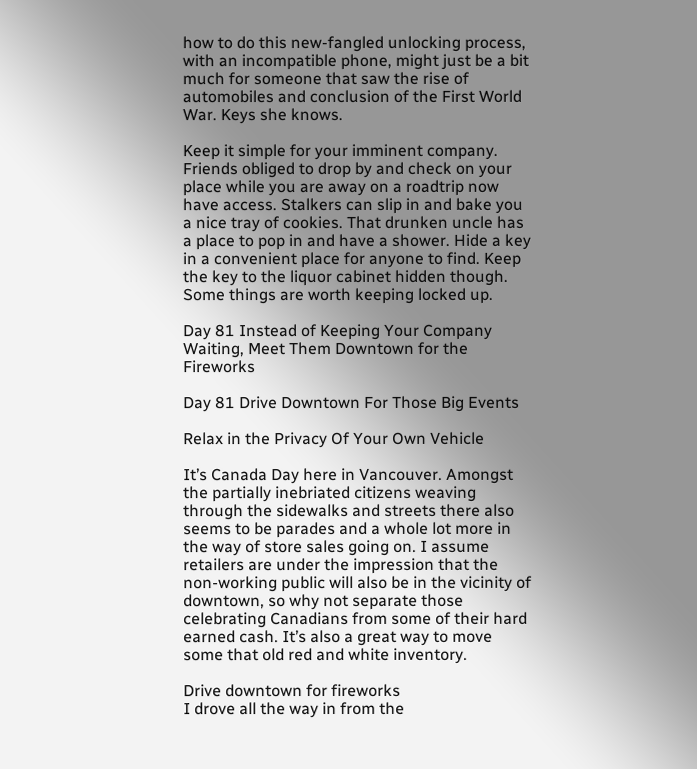how to do this new-fangled unlocking process, with an incompatible phone, might just be a bit much for someone that saw the rise of automobiles and conclusion of the First World War. Keys she knows.

Keep it simple for your imminent company. Friends obliged to drop by and check on your place while you are away on a roadtrip now have access. Stalkers can slip in and bake you a nice tray of cookies. That drunken uncle has a place to pop in and have a shower. Hide a key in a convenient place for anyone to find. Keep the key to the liquor cabinet hidden though. Some things are worth keeping locked up.

Day 81 Instead of Keeping Your Company Waiting, Meet Them Downtown for the Fireworks

Day 81 Drive Downtown For Those Big Events

Relax in the Privacy Of Your Own Vehicle

It’s Canada Day here in Vancouver. Amongst the partially inebriated citizens weaving through the sidewalks and streets there also seems to be parades and a whole lot more in the way of store sales going on. I assume retailers are under the impression that the non-working public will also be in the vicinity of downtown, so why not separate those celebrating Canadians from some of their hard earned cash. It’s also a great way to move some that old red and white inventory.

Drive downtown for fireworks
I drove all the way in from the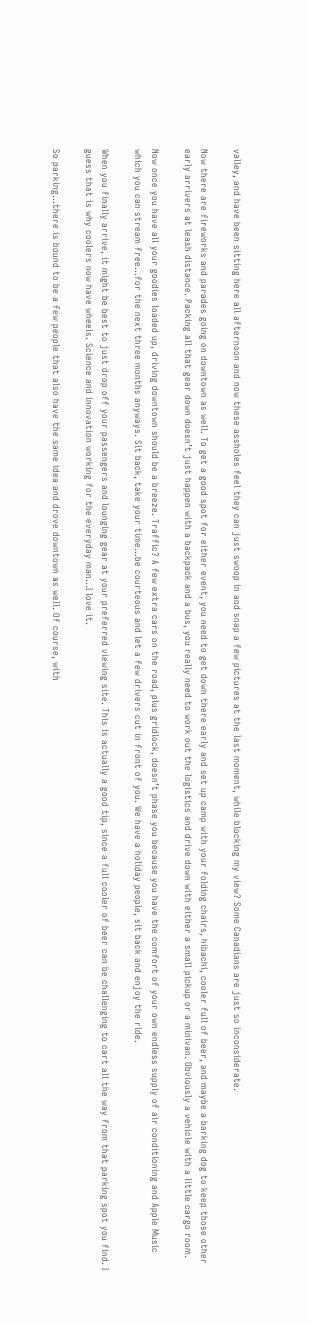valley, and have been sitting here all afternoon and now these assholes feel they can just swoop in and snap a few pictures at the last moment, while blocking my view? Some Canadians are just so inconsiderate.

Now there are fireworks and parades going on downtown as well. To get a good spot for either event, you need to get down there early and set up camp with your folding chairs, hibachi, cooler full of beer, and maybe a barking dog to keep those other early arrivers at leash distance. Packing all that gear down doesn’t just happen with a backpack and a bus, you really need to work out the logistics and drive down with either a small pickup or a minivan. Obviously a vehicle with a little cargo room.

Now once you have all your goodies loaded up, driving downtown should be a breeze. Traffic? A few extra cars on the road, plus gridlock, doesn’t phase you because you have the comfort of your own endless supply of air conditioning and Apple Music which you can stream free…for the next three months anyways. Sit back, take your time…be courteous and let a few drivers cut in front of you. We have a holiday people, sit back and enjoy the ride.

When you finally arrive, it might be best to just drop off your passengers and lounging gear at your preferred viewing site. This is actually a good tip, since a full cooler of beer can be challenging to cart all the way from that parking spot you find. I guess that is why coolers now have wheels. Science and innovation working for the everyday man…I love it.

So parking…there is bound to be a few people that also have the same idea and drove downtown as well. Of course, with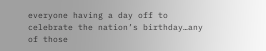everyone having a day off to celebrate the nation’s birthday…any of those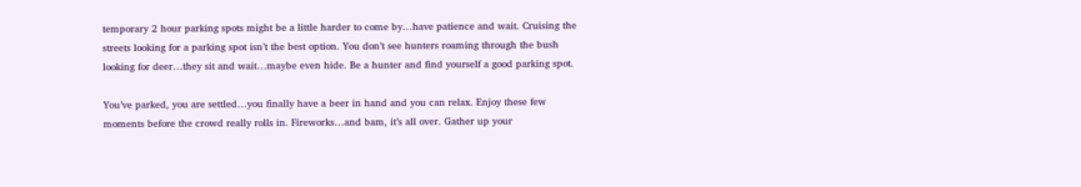temporary 2 hour parking spots might be a little harder to come by…have patience and wait. Cruising the streets looking for a parking spot isn’t the best option. You don’t see hunters roaming through the bush looking for deer…they sit and wait…maybe even hide. Be a hunter and find yourself a good parking spot.

You’ve parked, you are settled…you finally have a beer in hand and you can relax. Enjoy these few moments before the crowd really rolls in. Fireworks…and bam, it’s all over. Gather up your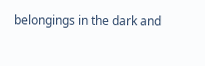belongings in the dark and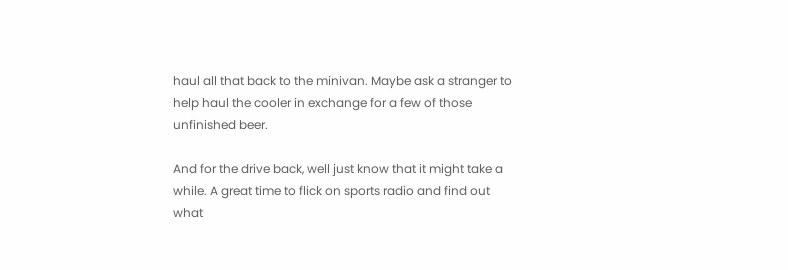haul all that back to the minivan. Maybe ask a stranger to help haul the cooler in exchange for a few of those unfinished beer.

And for the drive back, well just know that it might take a while. A great time to flick on sports radio and find out what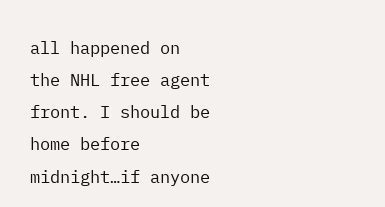all happened on the NHL free agent front. I should be home before midnight…if anyone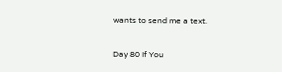wants to send me a text.


Day 80 If You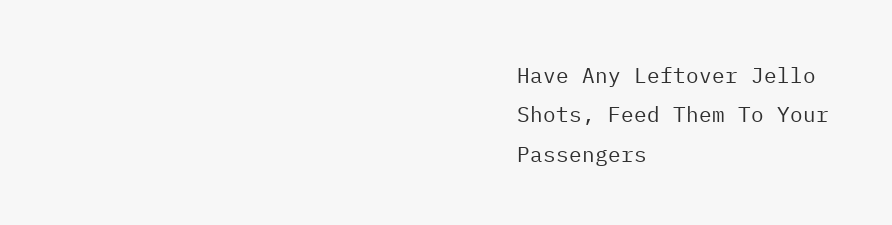Have Any Leftover Jello Shots, Feed Them To Your Passengers